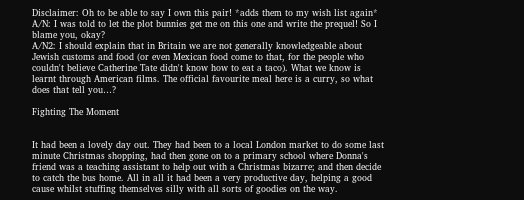Disclaimer: Oh to be able to say I own this pair! *adds them to my wish list again*
A/N: I was told to let the plot bunnies get me on this one and write the prequel! So I blame you, okay?
A/N2: I should explain that in Britain we are not generally knowledgeable about Jewish customs and food (or even Mexican food come to that, for the people who couldn't believe Catherine Tate didn't know how to eat a taco). What we know is learnt through American films. The official favourite meal here is a curry, so what does that tell you…?

Fighting The Moment


It had been a lovely day out. They had been to a local London market to do some last minute Christmas shopping, had then gone on to a primary school where Donna's friend was a teaching assistant to help out with a Christmas bizarre; and then decide to catch the bus home. All in all it had been a very productive day, helping a good cause whilst stuffing themselves silly with all sorts of goodies on the way.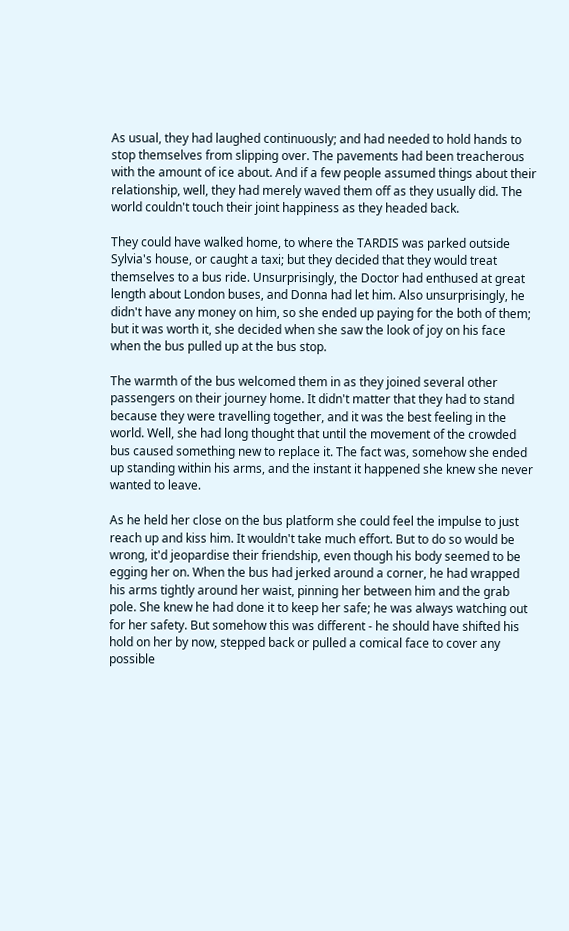As usual, they had laughed continuously; and had needed to hold hands to stop themselves from slipping over. The pavements had been treacherous with the amount of ice about. And if a few people assumed things about their relationship, well, they had merely waved them off as they usually did. The world couldn't touch their joint happiness as they headed back.

They could have walked home, to where the TARDIS was parked outside Sylvia's house, or caught a taxi; but they decided that they would treat themselves to a bus ride. Unsurprisingly, the Doctor had enthused at great length about London buses, and Donna had let him. Also unsurprisingly, he didn't have any money on him, so she ended up paying for the both of them; but it was worth it, she decided when she saw the look of joy on his face when the bus pulled up at the bus stop.

The warmth of the bus welcomed them in as they joined several other passengers on their journey home. It didn't matter that they had to stand because they were travelling together, and it was the best feeling in the world. Well, she had long thought that until the movement of the crowded bus caused something new to replace it. The fact was, somehow she ended up standing within his arms, and the instant it happened she knew she never wanted to leave.

As he held her close on the bus platform she could feel the impulse to just reach up and kiss him. It wouldn't take much effort. But to do so would be wrong, it'd jeopardise their friendship, even though his body seemed to be egging her on. When the bus had jerked around a corner, he had wrapped his arms tightly around her waist, pinning her between him and the grab pole. She knew he had done it to keep her safe; he was always watching out for her safety. But somehow this was different - he should have shifted his hold on her by now, stepped back or pulled a comical face to cover any possible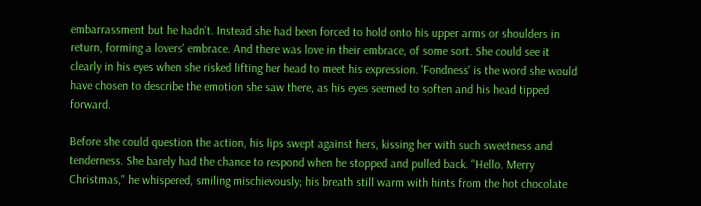embarrassment but he hadn't. Instead she had been forced to hold onto his upper arms or shoulders in return, forming a lovers' embrace. And there was love in their embrace, of some sort. She could see it clearly in his eyes when she risked lifting her head to meet his expression. 'Fondness' is the word she would have chosen to describe the emotion she saw there, as his eyes seemed to soften and his head tipped forward.

Before she could question the action, his lips swept against hers, kissing her with such sweetness and tenderness. She barely had the chance to respond when he stopped and pulled back. "Hello. Merry Christmas," he whispered, smiling mischievously; his breath still warm with hints from the hot chocolate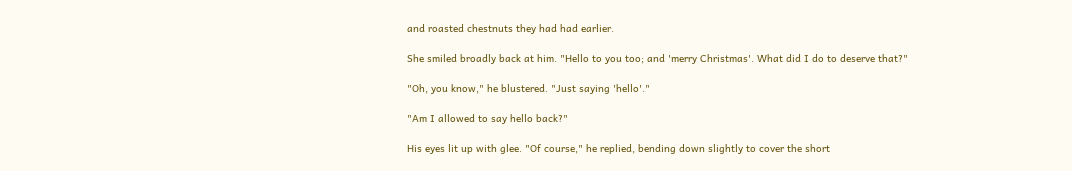and roasted chestnuts they had had earlier.

She smiled broadly back at him. "Hello to you too; and 'merry Christmas'. What did I do to deserve that?"

"Oh, you know," he blustered. "Just saying 'hello'."

"Am I allowed to say hello back?"

His eyes lit up with glee. "Of course," he replied, bending down slightly to cover the short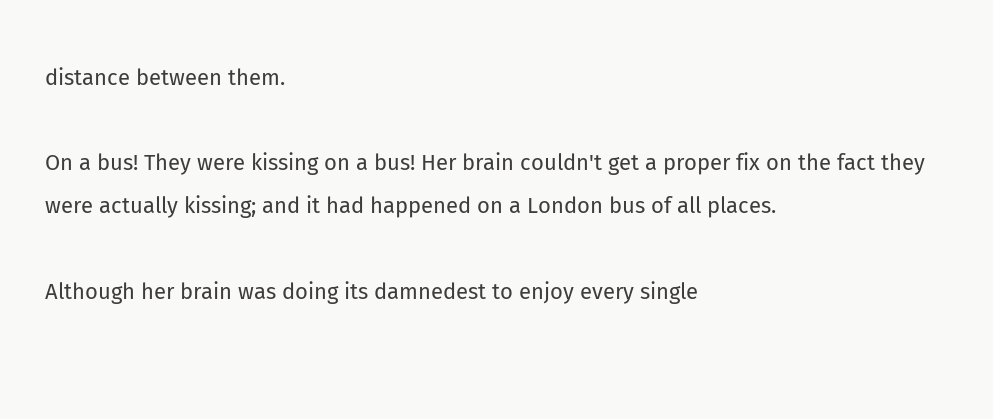distance between them.

On a bus! They were kissing on a bus! Her brain couldn't get a proper fix on the fact they were actually kissing; and it had happened on a London bus of all places.

Although her brain was doing its damnedest to enjoy every single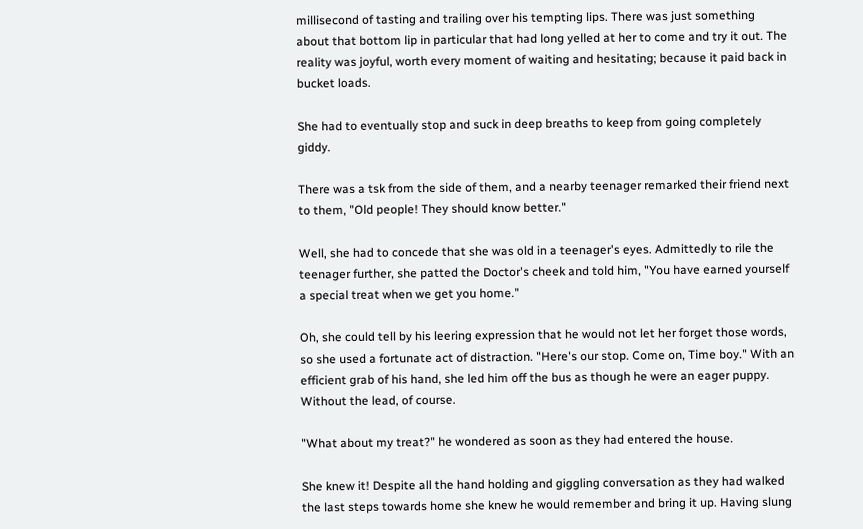millisecond of tasting and trailing over his tempting lips. There was just something about that bottom lip in particular that had long yelled at her to come and try it out. The reality was joyful, worth every moment of waiting and hesitating; because it paid back in bucket loads.

She had to eventually stop and suck in deep breaths to keep from going completely giddy.

There was a tsk from the side of them, and a nearby teenager remarked their friend next to them, "Old people! They should know better."

Well, she had to concede that she was old in a teenager's eyes. Admittedly to rile the teenager further, she patted the Doctor's cheek and told him, "You have earned yourself a special treat when we get you home."

Oh, she could tell by his leering expression that he would not let her forget those words, so she used a fortunate act of distraction. "Here's our stop. Come on, Time boy." With an efficient grab of his hand, she led him off the bus as though he were an eager puppy. Without the lead, of course.

"What about my treat?" he wondered as soon as they had entered the house.

She knew it! Despite all the hand holding and giggling conversation as they had walked the last steps towards home she knew he would remember and bring it up. Having slung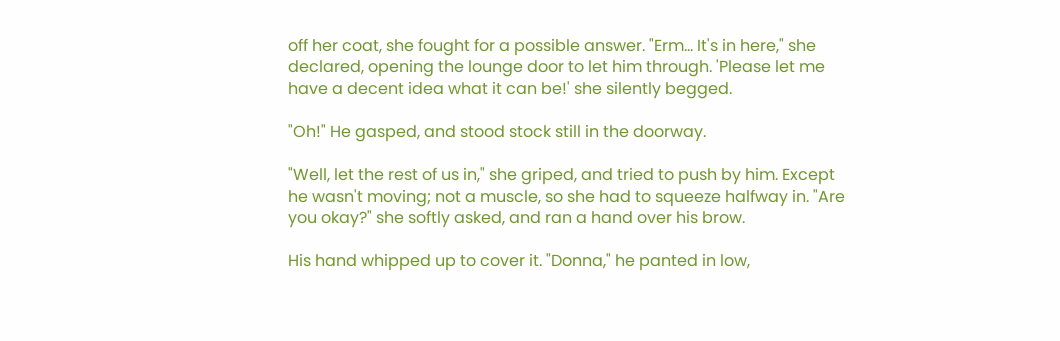off her coat, she fought for a possible answer. "Erm... It's in here," she declared, opening the lounge door to let him through. 'Please let me have a decent idea what it can be!' she silently begged.

"Oh!" He gasped, and stood stock still in the doorway.

"Well, let the rest of us in," she griped, and tried to push by him. Except he wasn't moving; not a muscle, so she had to squeeze halfway in. "Are you okay?" she softly asked, and ran a hand over his brow.

His hand whipped up to cover it. "Donna," he panted in low,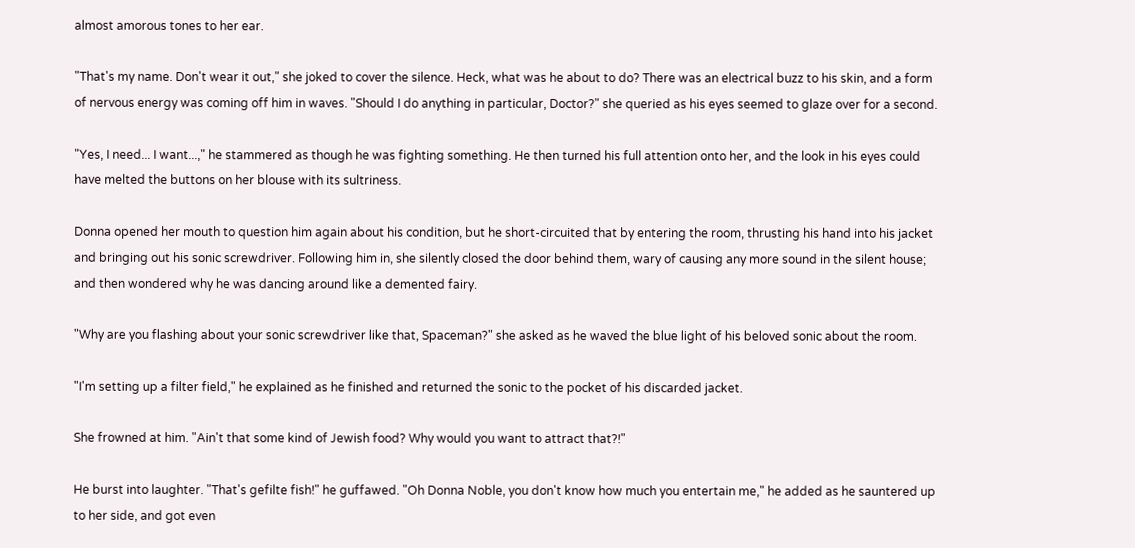almost amorous tones to her ear.

"That's my name. Don't wear it out," she joked to cover the silence. Heck, what was he about to do? There was an electrical buzz to his skin, and a form of nervous energy was coming off him in waves. "Should I do anything in particular, Doctor?" she queried as his eyes seemed to glaze over for a second.

"Yes, I need... I want...," he stammered as though he was fighting something. He then turned his full attention onto her, and the look in his eyes could have melted the buttons on her blouse with its sultriness.

Donna opened her mouth to question him again about his condition, but he short-circuited that by entering the room, thrusting his hand into his jacket and bringing out his sonic screwdriver. Following him in, she silently closed the door behind them, wary of causing any more sound in the silent house; and then wondered why he was dancing around like a demented fairy.

"Why are you flashing about your sonic screwdriver like that, Spaceman?" she asked as he waved the blue light of his beloved sonic about the room.

"I'm setting up a filter field," he explained as he finished and returned the sonic to the pocket of his discarded jacket.

She frowned at him. "Ain't that some kind of Jewish food? Why would you want to attract that?!"

He burst into laughter. "That's gefilte fish!" he guffawed. "Oh Donna Noble, you don't know how much you entertain me," he added as he sauntered up to her side, and got even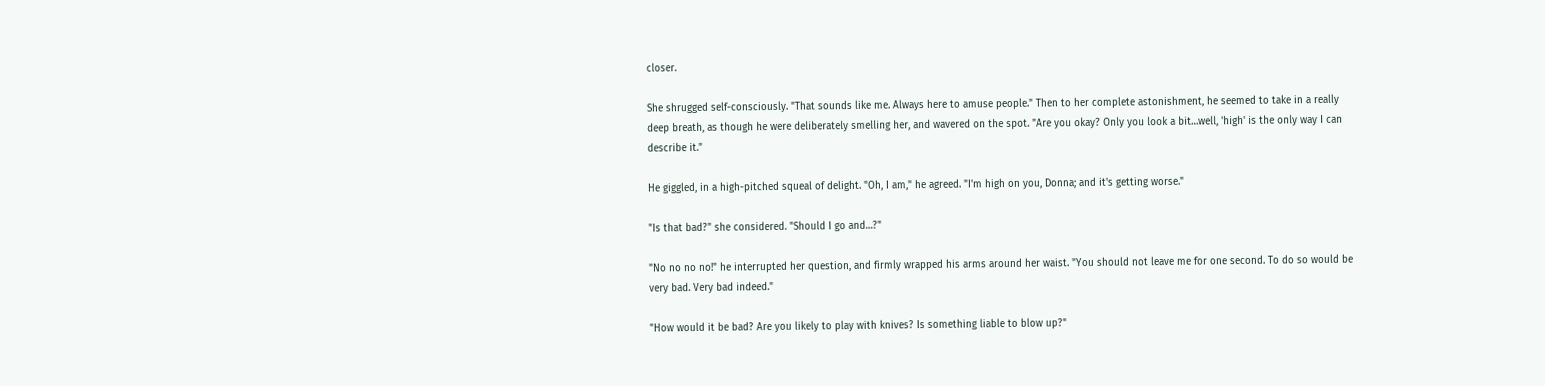closer.

She shrugged self-consciously. "That sounds like me. Always here to amuse people." Then to her complete astonishment, he seemed to take in a really deep breath, as though he were deliberately smelling her, and wavered on the spot. "Are you okay? Only you look a bit…well, 'high' is the only way I can describe it."

He giggled, in a high-pitched squeal of delight. "Oh, I am," he agreed. "I'm high on you, Donna; and it's getting worse."

"Is that bad?" she considered. "Should I go and…?"

"No no no no!" he interrupted her question, and firmly wrapped his arms around her waist. "You should not leave me for one second. To do so would be very bad. Very bad indeed."

"How would it be bad? Are you likely to play with knives? Is something liable to blow up?"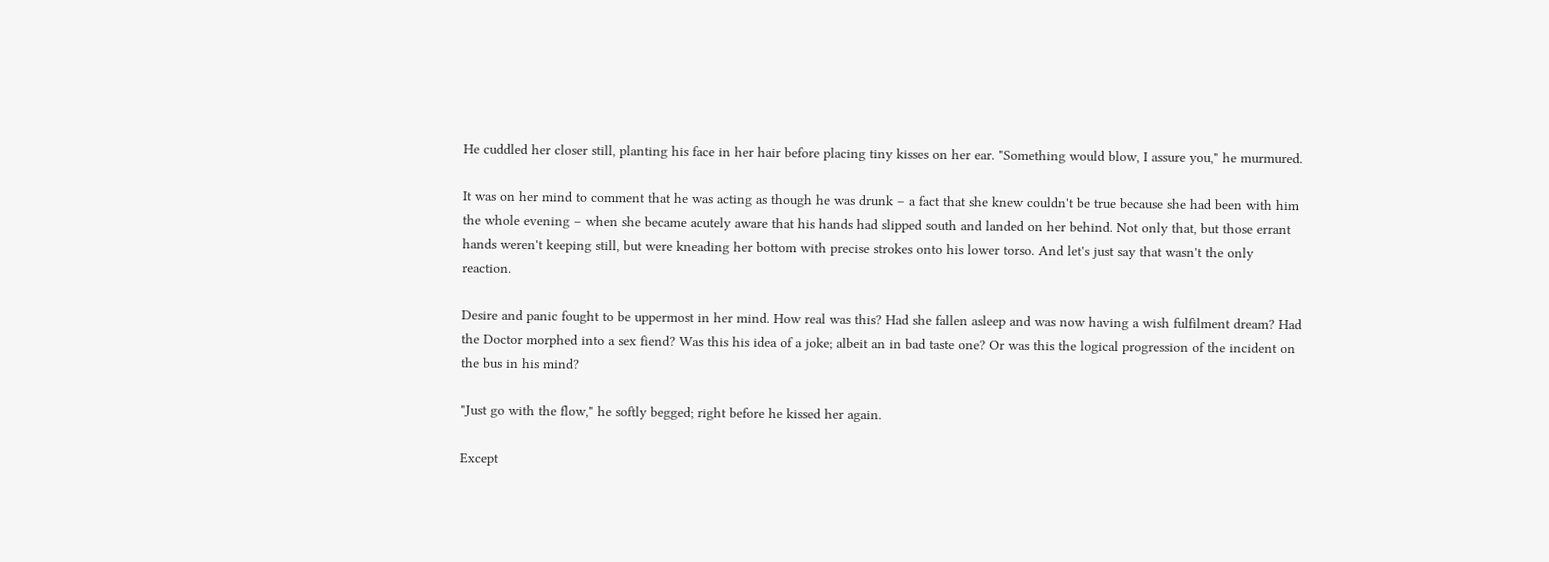He cuddled her closer still, planting his face in her hair before placing tiny kisses on her ear. "Something would blow, I assure you," he murmured.

It was on her mind to comment that he was acting as though he was drunk – a fact that she knew couldn't be true because she had been with him the whole evening – when she became acutely aware that his hands had slipped south and landed on her behind. Not only that, but those errant hands weren't keeping still, but were kneading her bottom with precise strokes onto his lower torso. And let's just say that wasn't the only reaction.

Desire and panic fought to be uppermost in her mind. How real was this? Had she fallen asleep and was now having a wish fulfilment dream? Had the Doctor morphed into a sex fiend? Was this his idea of a joke; albeit an in bad taste one? Or was this the logical progression of the incident on the bus in his mind?

"Just go with the flow," he softly begged; right before he kissed her again.

Except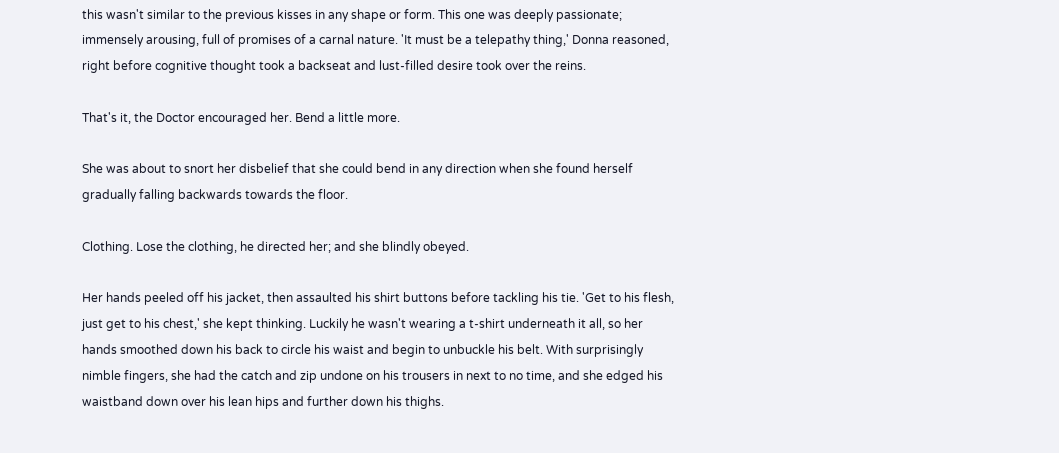this wasn't similar to the previous kisses in any shape or form. This one was deeply passionate; immensely arousing, full of promises of a carnal nature. 'It must be a telepathy thing,' Donna reasoned, right before cognitive thought took a backseat and lust-filled desire took over the reins.

That's it, the Doctor encouraged her. Bend a little more.

She was about to snort her disbelief that she could bend in any direction when she found herself gradually falling backwards towards the floor.

Clothing. Lose the clothing, he directed her; and she blindly obeyed.

Her hands peeled off his jacket, then assaulted his shirt buttons before tackling his tie. 'Get to his flesh, just get to his chest,' she kept thinking. Luckily he wasn't wearing a t-shirt underneath it all, so her hands smoothed down his back to circle his waist and begin to unbuckle his belt. With surprisingly nimble fingers, she had the catch and zip undone on his trousers in next to no time, and she edged his waistband down over his lean hips and further down his thighs.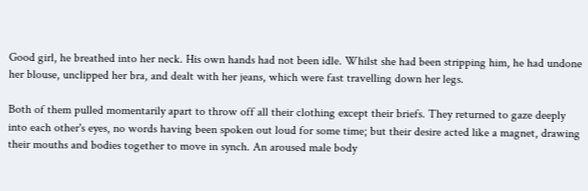Good girl, he breathed into her neck. His own hands had not been idle. Whilst she had been stripping him, he had undone her blouse, unclipped her bra, and dealt with her jeans, which were fast travelling down her legs.

Both of them pulled momentarily apart to throw off all their clothing except their briefs. They returned to gaze deeply into each other's eyes, no words having been spoken out loud for some time; but their desire acted like a magnet, drawing their mouths and bodies together to move in synch. An aroused male body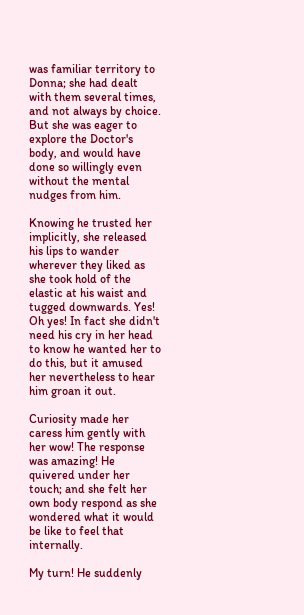was familiar territory to Donna; she had dealt with them several times, and not always by choice. But she was eager to explore the Doctor's body, and would have done so willingly even without the mental nudges from him.

Knowing he trusted her implicitly, she released his lips to wander wherever they liked as she took hold of the elastic at his waist and tugged downwards. Yes! Oh yes! In fact she didn't need his cry in her head to know he wanted her to do this, but it amused her nevertheless to hear him groan it out.

Curiosity made her caress him gently with her wow! The response was amazing! He quivered under her touch; and she felt her own body respond as she wondered what it would be like to feel that internally.

My turn! He suddenly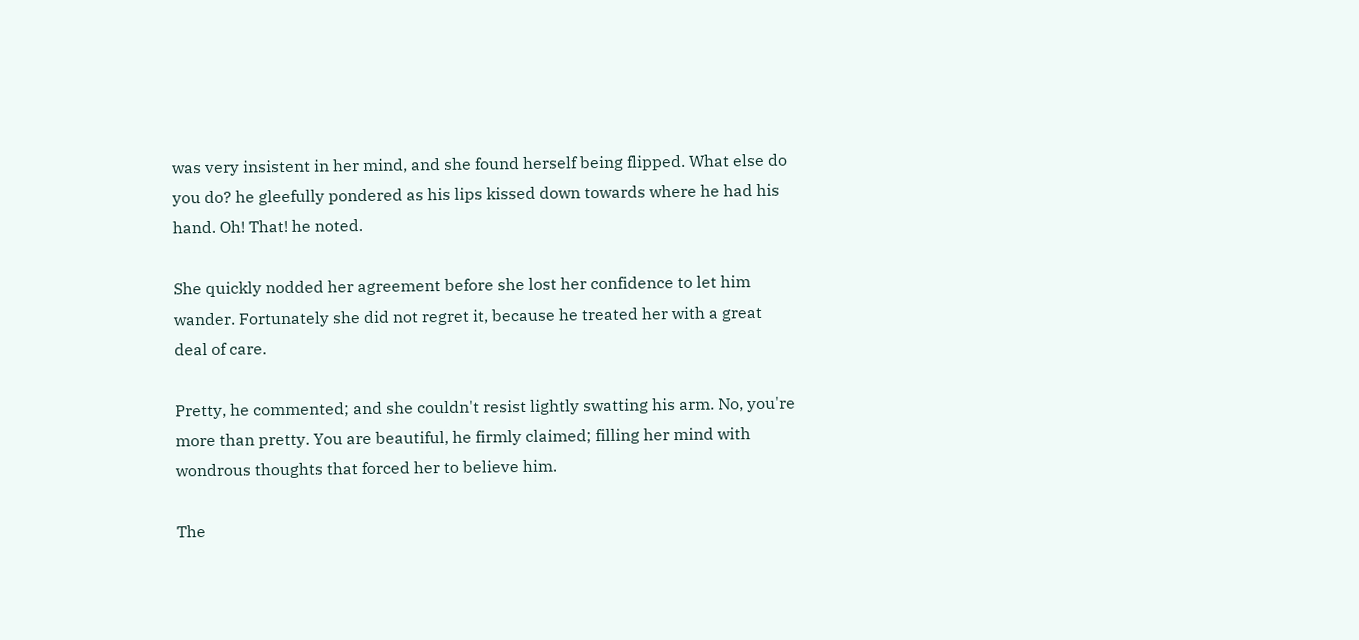was very insistent in her mind, and she found herself being flipped. What else do you do? he gleefully pondered as his lips kissed down towards where he had his hand. Oh! That! he noted.

She quickly nodded her agreement before she lost her confidence to let him wander. Fortunately she did not regret it, because he treated her with a great deal of care.

Pretty, he commented; and she couldn't resist lightly swatting his arm. No, you're more than pretty. You are beautiful, he firmly claimed; filling her mind with wondrous thoughts that forced her to believe him.

The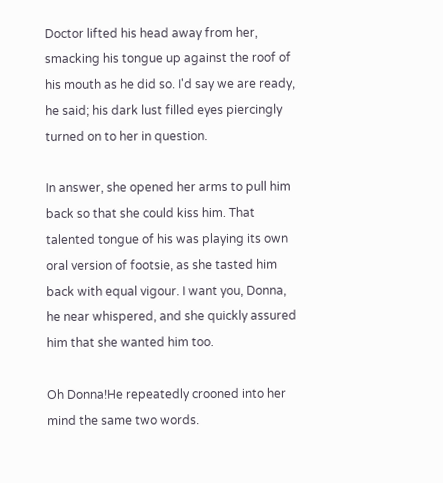Doctor lifted his head away from her, smacking his tongue up against the roof of his mouth as he did so. I'd say we are ready, he said; his dark lust filled eyes piercingly turned on to her in question.

In answer, she opened her arms to pull him back so that she could kiss him. That talented tongue of his was playing its own oral version of footsie, as she tasted him back with equal vigour. I want you, Donna, he near whispered, and she quickly assured him that she wanted him too.

Oh Donna!He repeatedly crooned into her mind the same two words.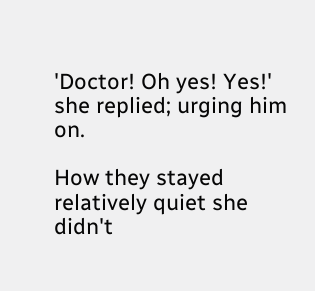'Doctor! Oh yes! Yes!' she replied; urging him on.

How they stayed relatively quiet she didn't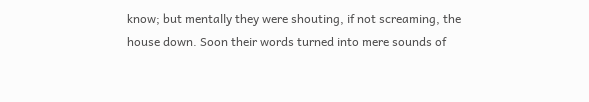know; but mentally they were shouting, if not screaming, the house down. Soon their words turned into mere sounds of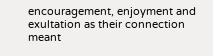encouragement, enjoyment and exultation as their connection meant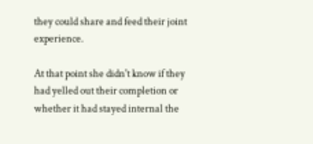they could share and feed their joint experience.

At that point she didn't know if they had yelled out their completion or whether it had stayed internal the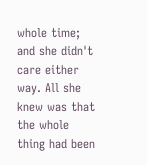whole time; and she didn't care either way. All she knew was that the whole thing had been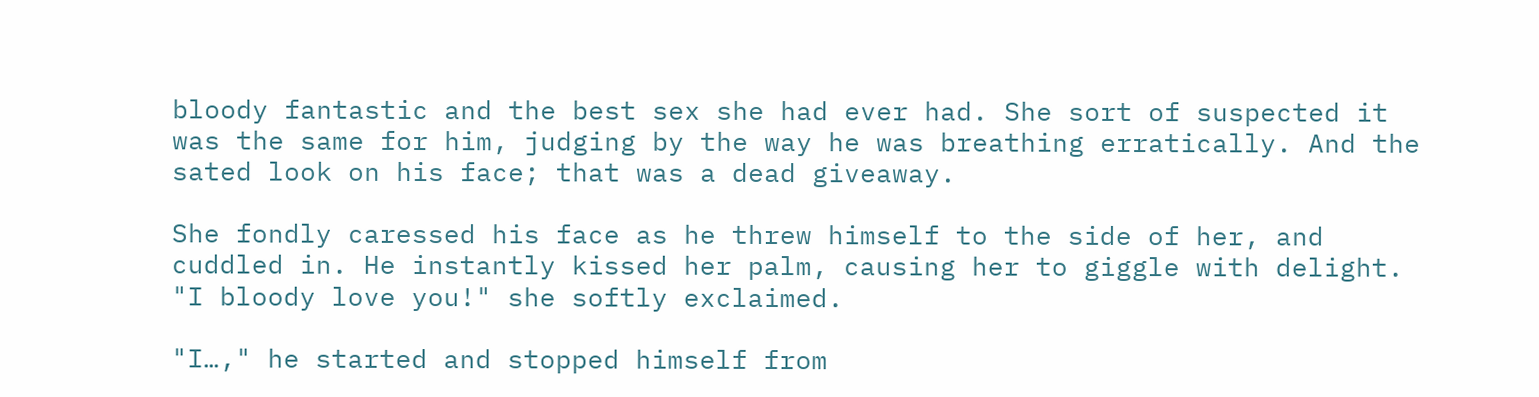bloody fantastic and the best sex she had ever had. She sort of suspected it was the same for him, judging by the way he was breathing erratically. And the sated look on his face; that was a dead giveaway.

She fondly caressed his face as he threw himself to the side of her, and cuddled in. He instantly kissed her palm, causing her to giggle with delight. "I bloody love you!" she softly exclaimed.

"I…," he started and stopped himself from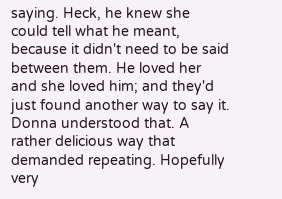saying. Heck, he knew she could tell what he meant, because it didn't need to be said between them. He loved her and she loved him; and they'd just found another way to say it. Donna understood that. A rather delicious way that demanded repeating. Hopefully very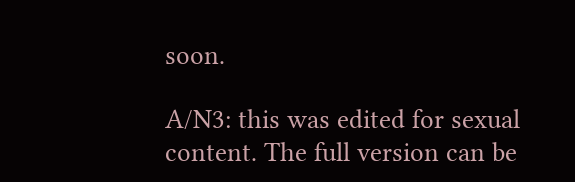soon.

A/N3: this was edited for sexual content. The full version can be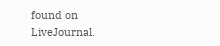found on LiveJournal.